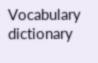Vocabulary dictionary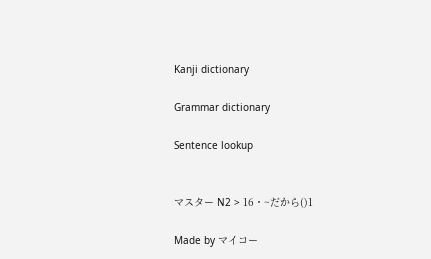Kanji dictionary

Grammar dictionary

Sentence lookup


マスター N2 > 16・~だから()1

Made by マイコー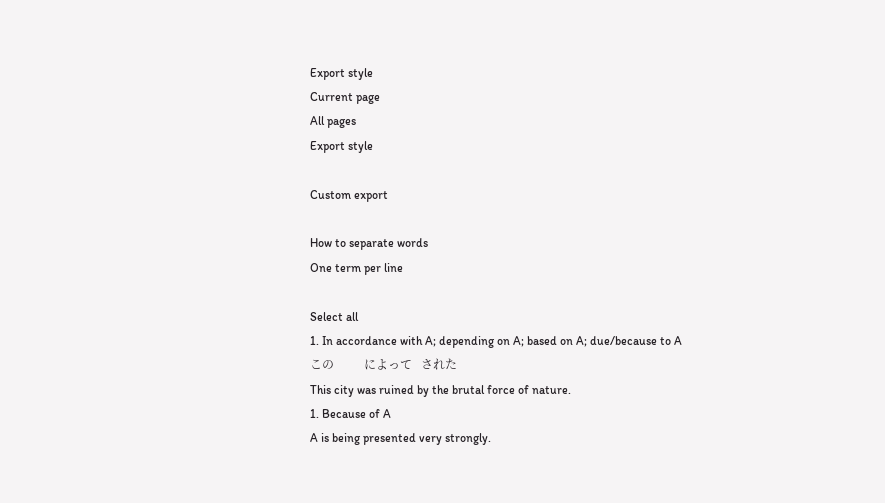Export style
Current page
All pages
Export style

Custom export

How to separate words
One term per line

Select all
1. In accordance with A; depending on A; based on A; due/because to A
この          によって   された
This city was ruined by the brutal force of nature.
1. Because of A
A is being presented very strongly.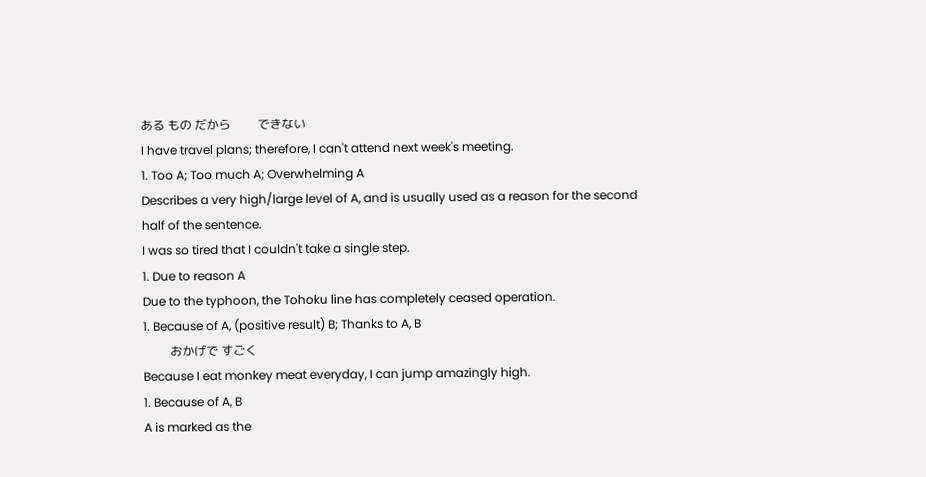ある もの だから         できない
I have travel plans; therefore, I can't attend next week's meeting.
1. Too A; Too much A; Overwhelming A
Describes a very high/large level of A, and is usually used as a reason for the second half of the sentence.
I was so tired that I couldn't take a single step.
1. Due to reason A
Due to the typhoon, the Tohoku line has completely ceased operation.
1. Because of A, (positive result) B; Thanks to A, B
         おかげで すごく
Because I eat monkey meat everyday, I can jump amazingly high.
1. Because of A, B
A is marked as the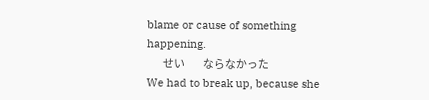blame or cause of something happening.
        せい         ならなかった
We had to break up, because she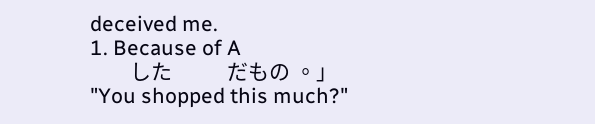deceived me.
1. Because of A
        した           だもの 。」
"You shopped this much?"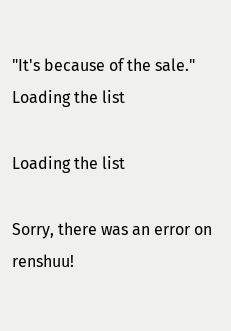"It's because of the sale."
Loading the list

Loading the list

Sorry, there was an error on renshuu!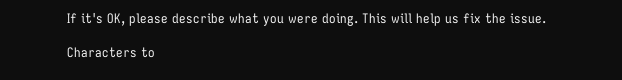If it's OK, please describe what you were doing. This will help us fix the issue.

Characters to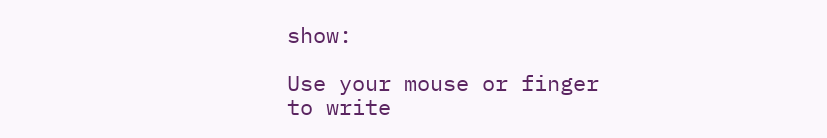show:

Use your mouse or finger to write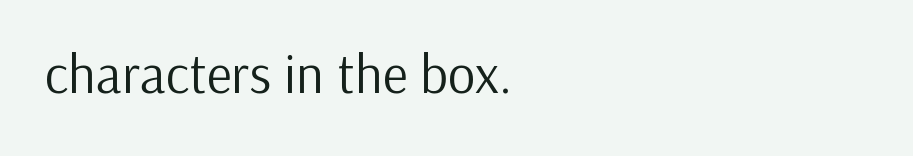characters in the box.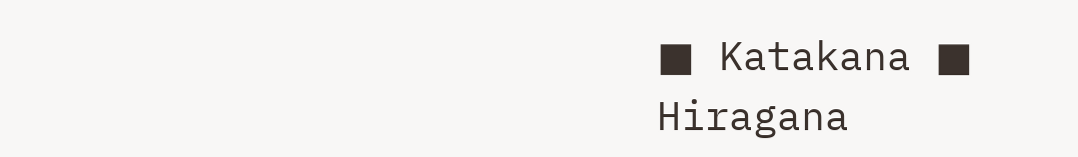■ Katakana ■ Hiragana